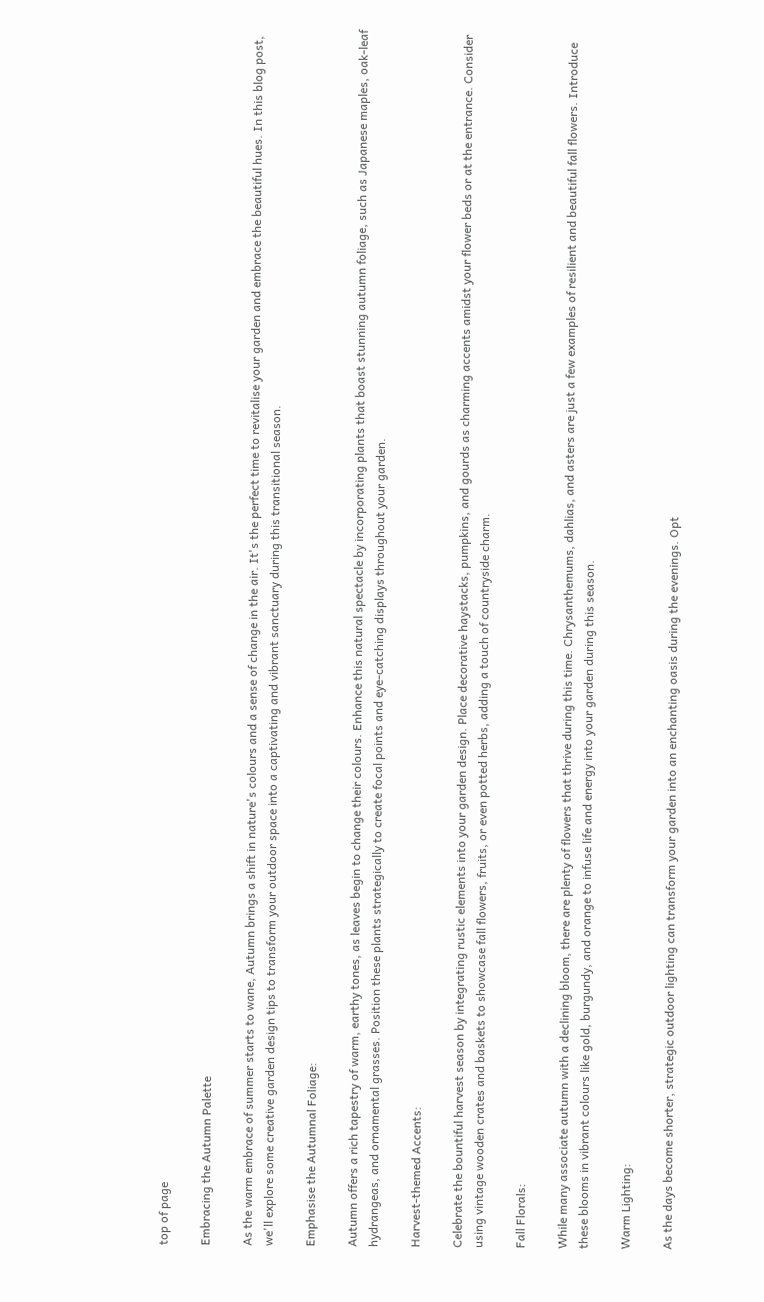top of page

Embracing the Autumn Palette

As the warm embrace of summer starts to wane, Autumn brings a shift in nature's colours and a sense of change in the air. It's the perfect time to revitalise your garden and embrace the beautiful hues. In this blog post, we'll explore some creative garden design tips to transform your outdoor space into a captivating and vibrant sanctuary during this transitional season.

Emphasise the Autumnal Foliage:

Autumn offers a rich tapestry of warm, earthy tones, as leaves begin to change their colours. Enhance this natural spectacle by incorporating plants that boast stunning autumn foliage, such as Japanese maples, oak-leaf hydrangeas, and ornamental grasses. Position these plants strategically to create focal points and eye-catching displays throughout your garden.

Harvest-themed Accents:

Celebrate the bountiful harvest season by integrating rustic elements into your garden design. Place decorative haystacks, pumpkins, and gourds as charming accents amidst your flower beds or at the entrance. Consider using vintage wooden crates and baskets to showcase fall flowers, fruits, or even potted herbs, adding a touch of countryside charm.

Fall Florals:

While many associate autumn with a declining bloom, there are plenty of flowers that thrive during this time. Chrysanthemums, dahlias, and asters are just a few examples of resilient and beautiful fall flowers. Introduce these blooms in vibrant colours like gold, burgundy, and orange to infuse life and energy into your garden during this season.

Warm Lighting:

As the days become shorter, strategic outdoor lighting can transform your garden into an enchanting oasis during the evenings. Opt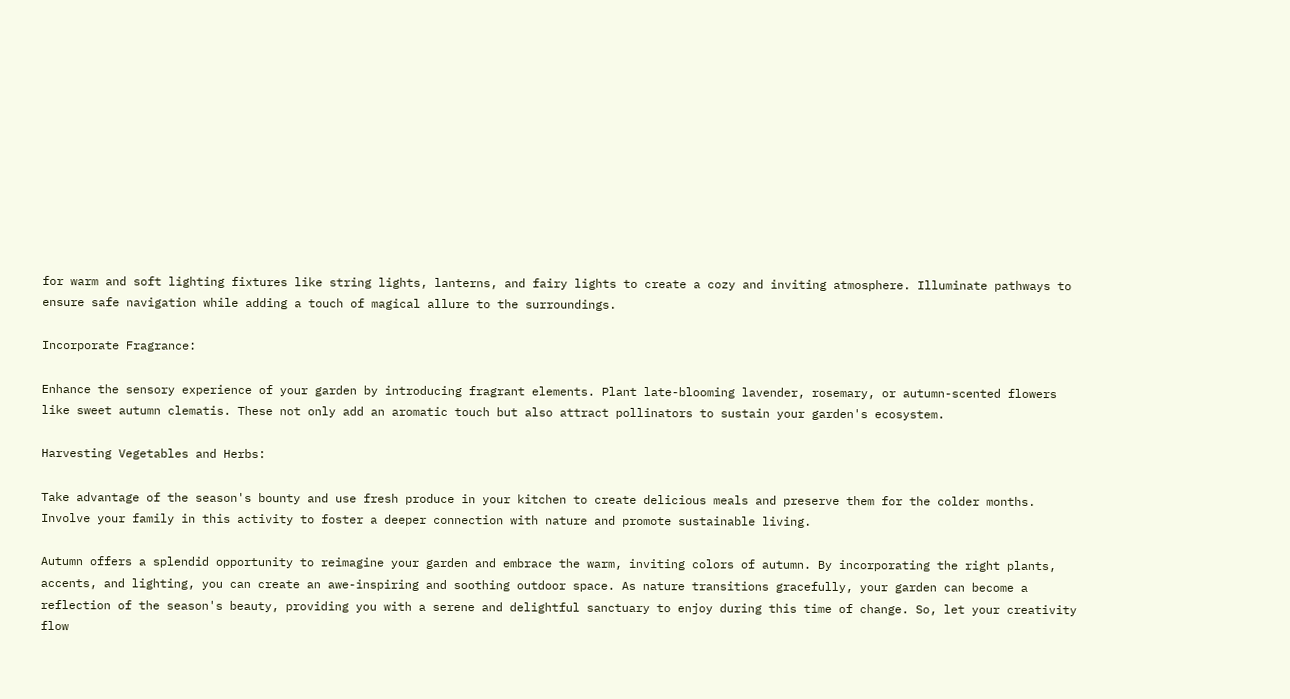for warm and soft lighting fixtures like string lights, lanterns, and fairy lights to create a cozy and inviting atmosphere. Illuminate pathways to ensure safe navigation while adding a touch of magical allure to the surroundings.

Incorporate Fragrance:

Enhance the sensory experience of your garden by introducing fragrant elements. Plant late-blooming lavender, rosemary, or autumn-scented flowers like sweet autumn clematis. These not only add an aromatic touch but also attract pollinators to sustain your garden's ecosystem.

Harvesting Vegetables and Herbs:

Take advantage of the season's bounty and use fresh produce in your kitchen to create delicious meals and preserve them for the colder months. Involve your family in this activity to foster a deeper connection with nature and promote sustainable living.

Autumn offers a splendid opportunity to reimagine your garden and embrace the warm, inviting colors of autumn. By incorporating the right plants, accents, and lighting, you can create an awe-inspiring and soothing outdoor space. As nature transitions gracefully, your garden can become a reflection of the season's beauty, providing you with a serene and delightful sanctuary to enjoy during this time of change. So, let your creativity flow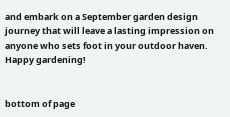and embark on a September garden design journey that will leave a lasting impression on anyone who sets foot in your outdoor haven. Happy gardening!


bottom of page